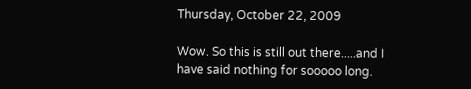Thursday, October 22, 2009

Wow. So this is still out there.....and I have said nothing for sooooo long.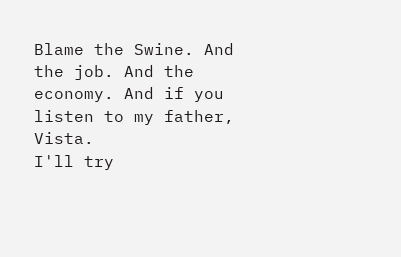Blame the Swine. And the job. And the economy. And if you listen to my father, Vista.
I'll try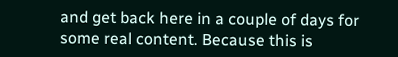and get back here in a couple of days for some real content. Because this is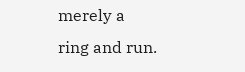merely a
ring and run.